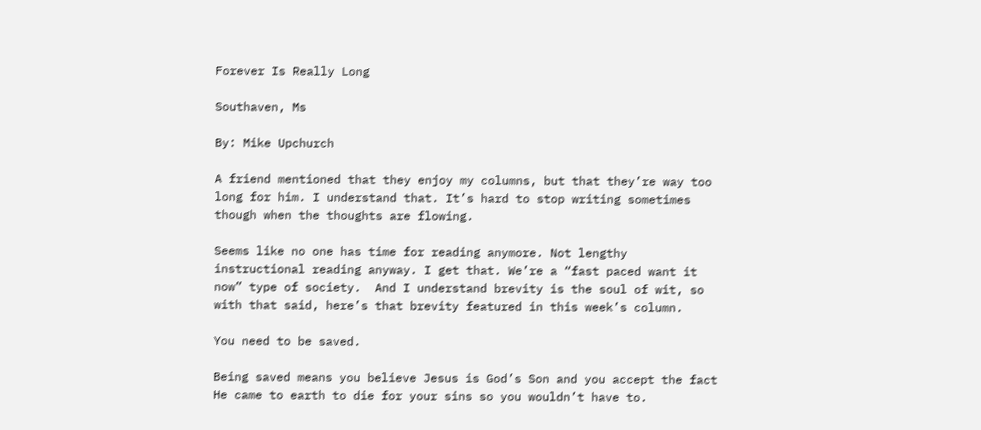Forever Is Really Long

Southaven, Ms

By: Mike Upchurch

A friend mentioned that they enjoy my columns, but that they’re way too long for him. I understand that. It’s hard to stop writing sometimes though when the thoughts are flowing.

Seems like no one has time for reading anymore. Not lengthy instructional reading anyway. I get that. We’re a “fast paced want it now” type of society.  And I understand brevity is the soul of wit, so with that said, here’s that brevity featured in this week’s column.

You need to be saved.

Being saved means you believe Jesus is God’s Son and you accept the fact He came to earth to die for your sins so you wouldn’t have to.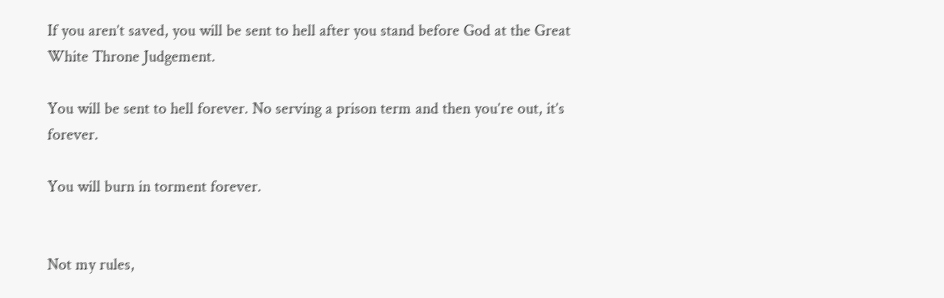If you aren’t saved, you will be sent to hell after you stand before God at the Great White Throne Judgement.

You will be sent to hell forever. No serving a prison term and then you’re out, it’s forever.

You will burn in torment forever.


Not my rules,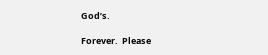God’s.

Forever.  Please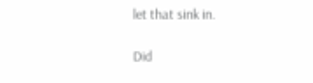let that sink in.

Did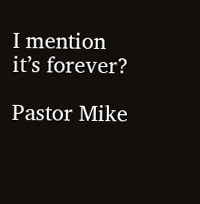I mention it’s forever?

Pastor Mike